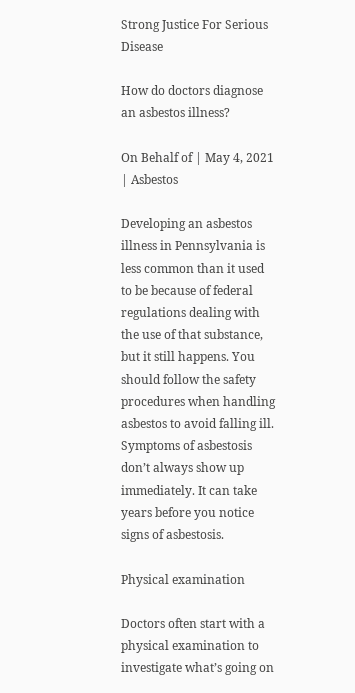Strong Justice For Serious Disease

How do doctors diagnose an asbestos illness?

On Behalf of | May 4, 2021 | Asbestos

Developing an asbestos illness in Pennsylvania is less common than it used to be because of federal regulations dealing with the use of that substance, but it still happens. You should follow the safety procedures when handling asbestos to avoid falling ill. Symptoms of asbestosis don’t always show up immediately. It can take years before you notice signs of asbestosis.

Physical examination

Doctors often start with a physical examination to investigate what’s going on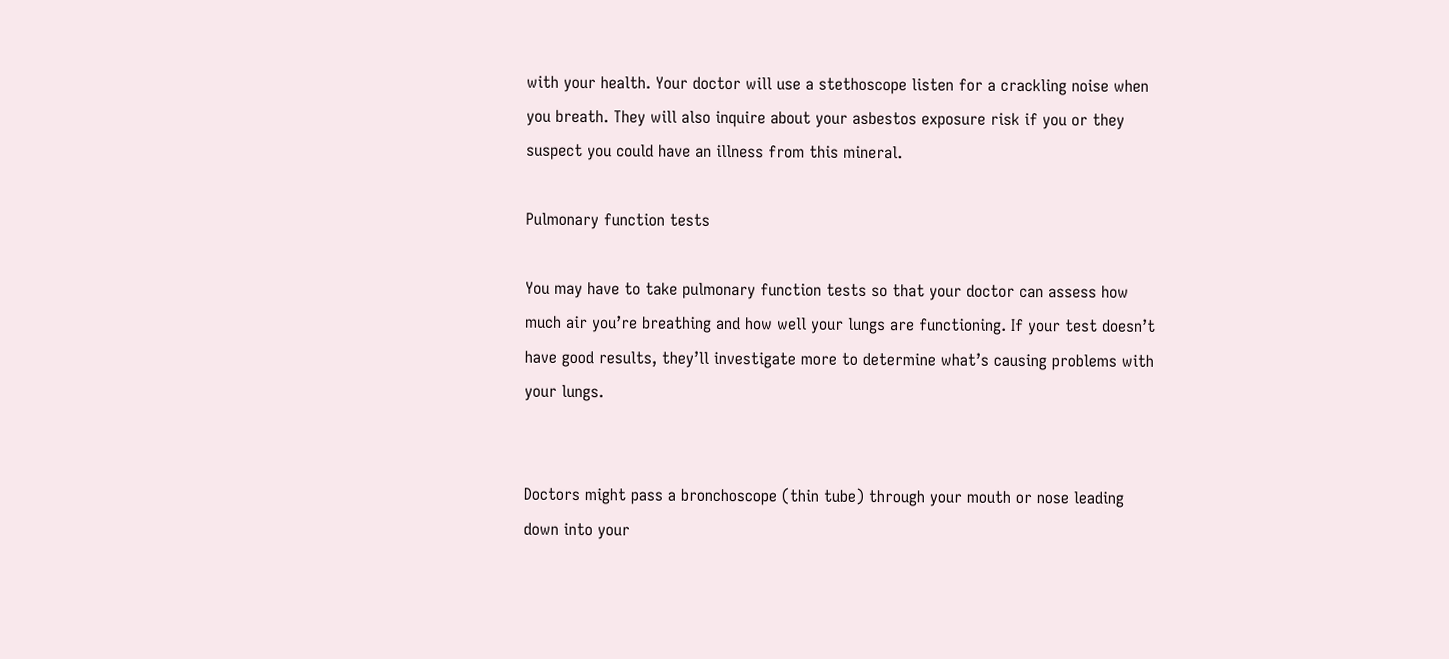with your health. Your doctor will use a stethoscope listen for a crackling noise when you breath. They will also inquire about your asbestos exposure risk if you or they suspect you could have an illness from this mineral.

Pulmonary function tests

You may have to take pulmonary function tests so that your doctor can assess how much air you’re breathing and how well your lungs are functioning. If your test doesn’t have good results, they’ll investigate more to determine what’s causing problems with your lungs.


Doctors might pass a bronchoscope (thin tube) through your mouth or nose leading down into your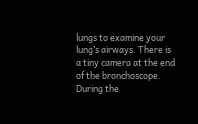lungs to examine your lung’s airways. There is a tiny camera at the end of the bronchoscope. During the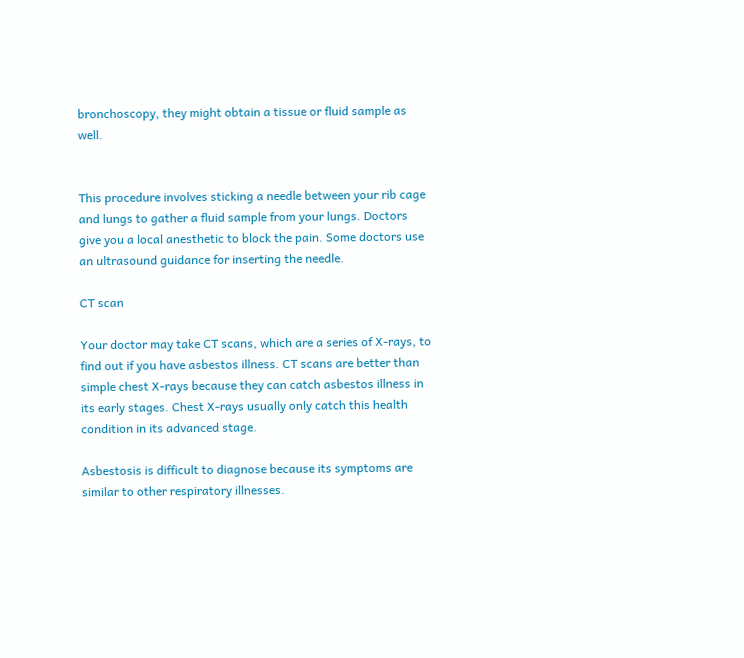bronchoscopy, they might obtain a tissue or fluid sample as well.


This procedure involves sticking a needle between your rib cage and lungs to gather a fluid sample from your lungs. Doctors give you a local anesthetic to block the pain. Some doctors use an ultrasound guidance for inserting the needle.

CT scan

Your doctor may take CT scans, which are a series of X-rays, to find out if you have asbestos illness. CT scans are better than simple chest X-rays because they can catch asbestos illness in its early stages. Chest X-rays usually only catch this health condition in its advanced stage.

Asbestosis is difficult to diagnose because its symptoms are similar to other respiratory illnesses.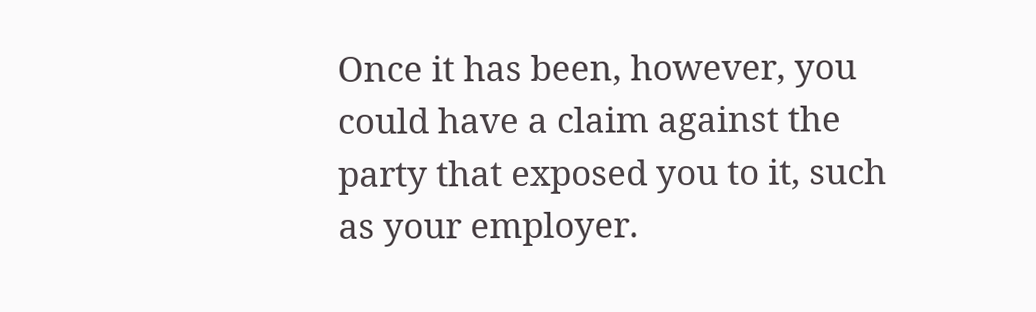Once it has been, however, you could have a claim against the party that exposed you to it, such as your employer.